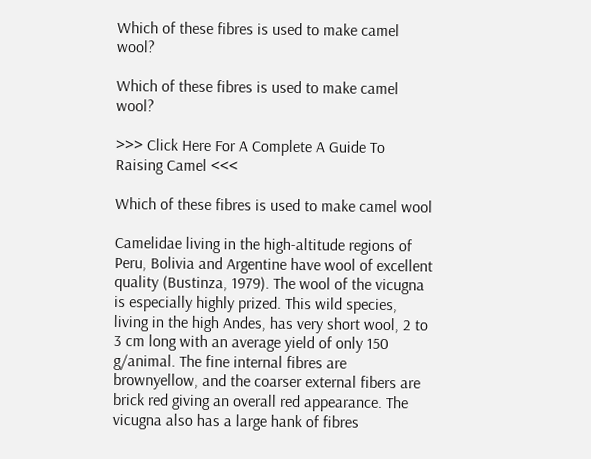Which of these fibres is used to make camel wool?

Which of these fibres is used to make camel wool?

>>> Click Here For A Complete A Guide To Raising Camel <<<

Which of these fibres is used to make camel wool

Camelidae living in the high-altitude regions of Peru, Bolivia and Argentine have wool of excellent quality (Bustinza, 1979). The wool of the vicugna is especially highly prized. This wild species, living in the high Andes, has very short wool, 2 to 3 cm long with an average yield of only 150 g/animal. The fine internal fibres are brownyellow, and the coarser external fibers are brick red giving an overall red appearance. The vicugna also has a large hank of fibres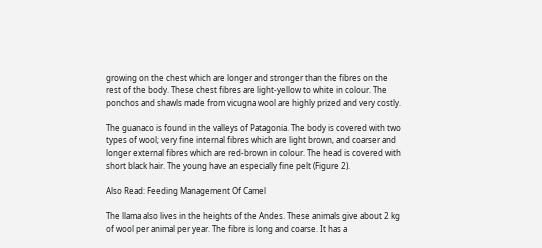growing on the chest which are longer and stronger than the fibres on the rest of the body. These chest fibres are light-yellow to white in colour. The ponchos and shawls made from vicugna wool are highly prized and very costly.

The guanaco is found in the valleys of Patagonia. The body is covered with two types of wool; very fine internal fibres which are light brown, and coarser and longer external fibres which are red-brown in colour. The head is covered with short black hair. The young have an especially fine pelt (Figure 2).

Also Read: Feeding Management Of Camel

The llama also lives in the heights of the Andes. These animals give about 2 kg of wool per animal per year. The fibre is long and coarse. It has a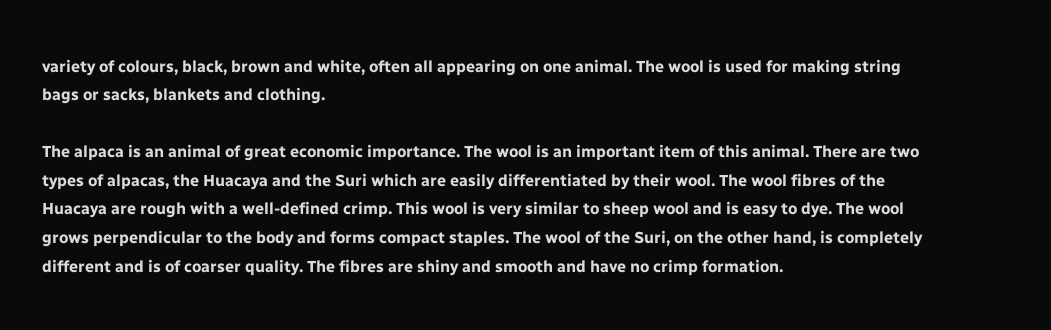variety of colours, black, brown and white, often all appearing on one animal. The wool is used for making string bags or sacks, blankets and clothing.

The alpaca is an animal of great economic importance. The wool is an important item of this animal. There are two types of alpacas, the Huacaya and the Suri which are easily differentiated by their wool. The wool fibres of the Huacaya are rough with a well-defined crimp. This wool is very similar to sheep wool and is easy to dye. The wool grows perpendicular to the body and forms compact staples. The wool of the Suri, on the other hand, is completely different and is of coarser quality. The fibres are shiny and smooth and have no crimp formation.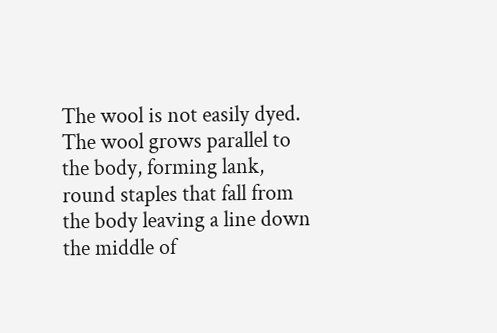The wool is not easily dyed. The wool grows parallel to the body, forming lank, round staples that fall from the body leaving a line down the middle of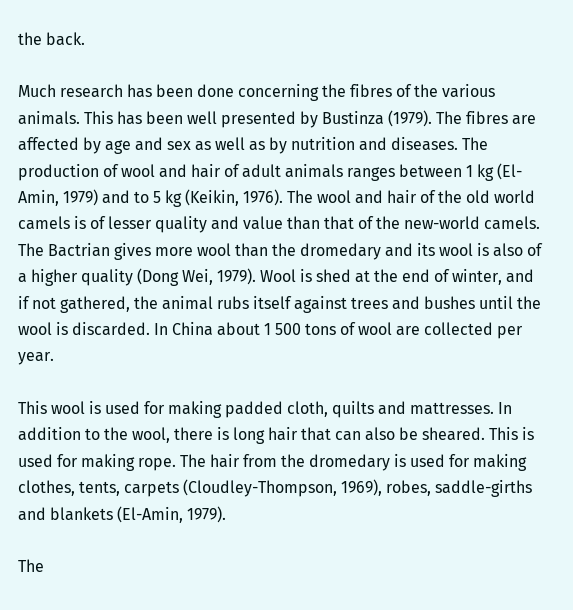the back.

Much research has been done concerning the fibres of the various animals. This has been well presented by Bustinza (1979). The fibres are affected by age and sex as well as by nutrition and diseases. The production of wool and hair of adult animals ranges between 1 kg (El- Amin, 1979) and to 5 kg (Keikin, 1976). The wool and hair of the old world camels is of lesser quality and value than that of the new-world camels. The Bactrian gives more wool than the dromedary and its wool is also of a higher quality (Dong Wei, 1979). Wool is shed at the end of winter, and if not gathered, the animal rubs itself against trees and bushes until the wool is discarded. In China about 1 500 tons of wool are collected per year.

This wool is used for making padded cloth, quilts and mattresses. In addition to the wool, there is long hair that can also be sheared. This is used for making rope. The hair from the dromedary is used for making clothes, tents, carpets (Cloudley-Thompson, 1969), robes, saddle-girths and blankets (El-Amin, 1979).

The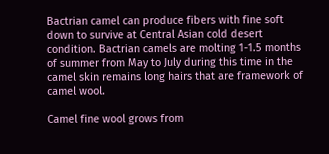Bactrian camel can produce fibers with fine soft down to survive at Central Asian cold desert condition. Bactrian camels are molting 1-1.5 months of summer from May to July during this time in the camel skin remains long hairs that are framework of camel wool.

Camel fine wool grows from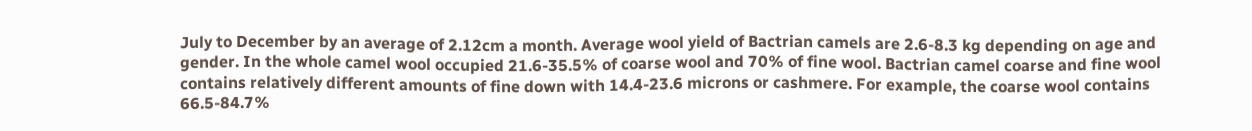July to December by an average of 2.12cm a month. Average wool yield of Bactrian camels are 2.6-8.3 kg depending on age and gender. In the whole camel wool occupied 21.6-35.5% of coarse wool and 70% of fine wool. Bactrian camel coarse and fine wool contains relatively different amounts of fine down with 14.4-23.6 microns or cashmere. For example, the coarse wool contains 66.5-84.7%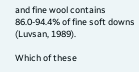and fine wool contains 86.0-94.4% of fine soft downs (Luvsan, 1989).

Which of these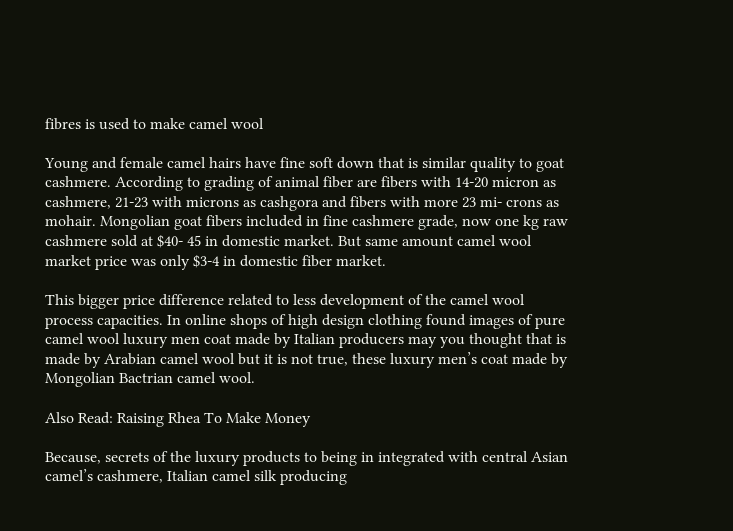fibres is used to make camel wool

Young and female camel hairs have fine soft down that is similar quality to goat cashmere. According to grading of animal fiber are fibers with 14-20 micron as cashmere, 21-23 with microns as cashgora and fibers with more 23 mi- crons as mohair. Mongolian goat fibers included in fine cashmere grade, now one kg raw cashmere sold at $40- 45 in domestic market. But same amount camel wool market price was only $3-4 in domestic fiber market.

This bigger price difference related to less development of the camel wool process capacities. In online shops of high design clothing found images of pure camel wool luxury men coat made by Italian producers may you thought that is made by Arabian camel wool but it is not true, these luxury men’s coat made by Mongolian Bactrian camel wool.

Also Read: Raising Rhea To Make Money

Because, secrets of the luxury products to being in integrated with central Asian camel’s cashmere, Italian camel silk producing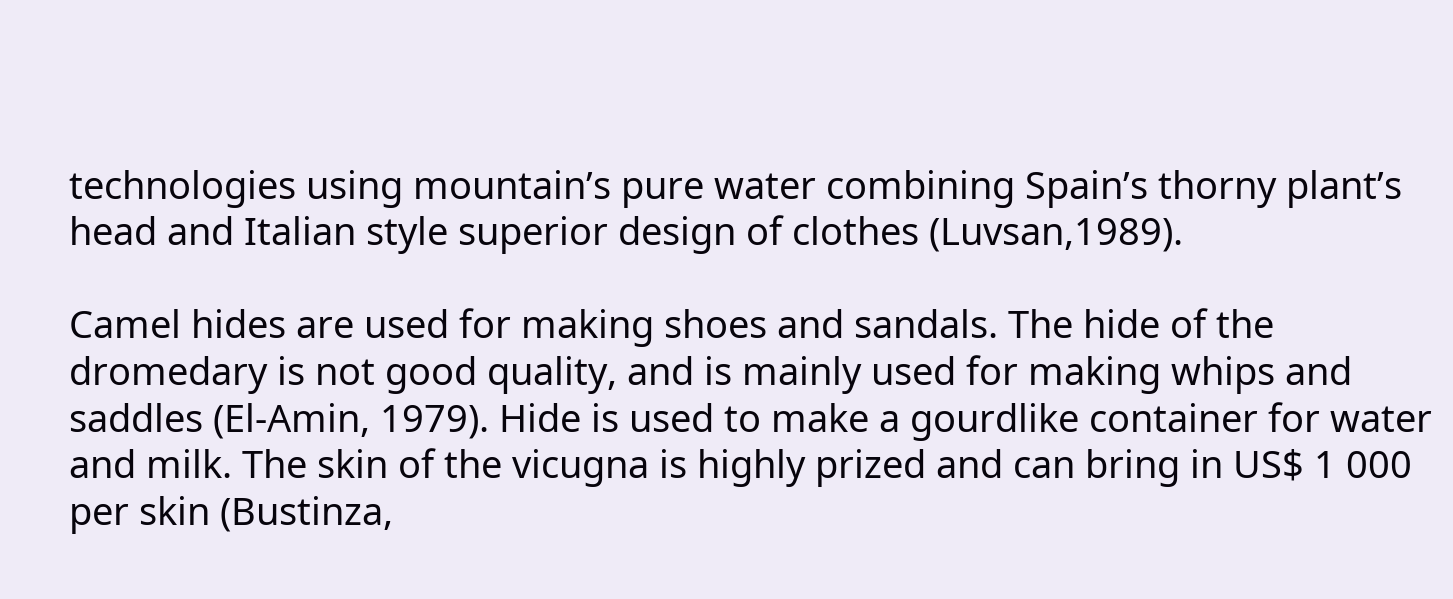technologies using mountain’s pure water combining Spain’s thorny plant’s head and Italian style superior design of clothes (Luvsan,1989).

Camel hides are used for making shoes and sandals. The hide of the dromedary is not good quality, and is mainly used for making whips and saddles (El-Amin, 1979). Hide is used to make a gourdlike container for water and milk. The skin of the vicugna is highly prized and can bring in US$ 1 000 per skin (Bustinza,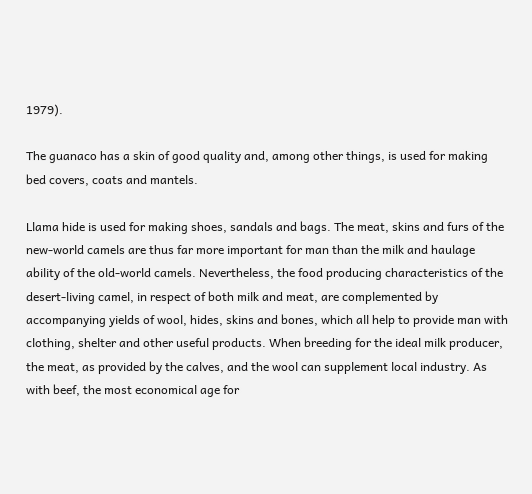1979).

The guanaco has a skin of good quality and, among other things, is used for making bed covers, coats and mantels.

Llama hide is used for making shoes, sandals and bags. The meat, skins and furs of the new-world camels are thus far more important for man than the milk and haulage ability of the old-world camels. Nevertheless, the food producing characteristics of the desert-living camel, in respect of both milk and meat, are complemented by accompanying yields of wool, hides, skins and bones, which all help to provide man with clothing, shelter and other useful products. When breeding for the ideal milk producer, the meat, as provided by the calves, and the wool can supplement local industry. As with beef, the most economical age for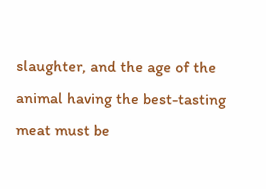slaughter, and the age of the animal having the best-tasting meat must be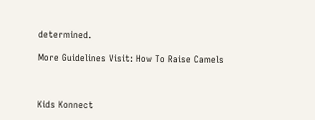determined.

More Guidelines Visit: How To Raise Camels



Kids Konnect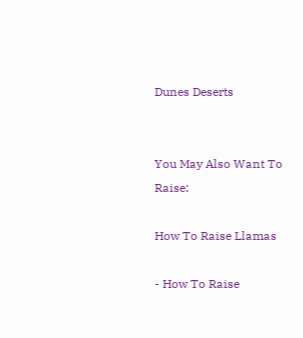Dunes Deserts


You May Also Want To Raise:

How To Raise Llamas

- How To Raise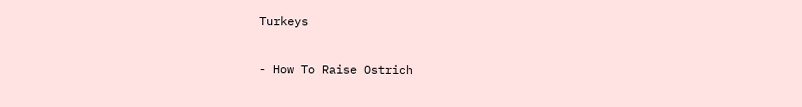Turkeys

- How To Raise Ostrich